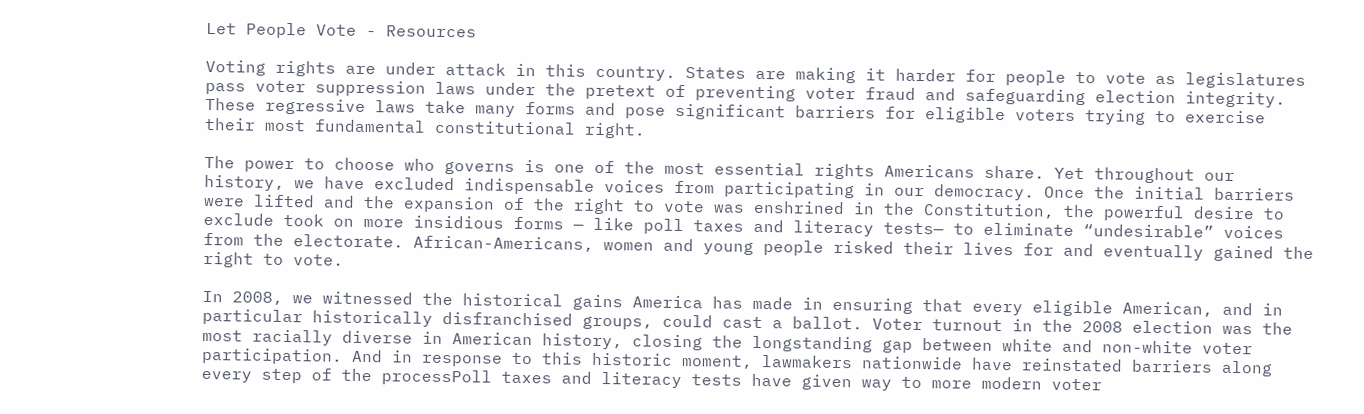Let People Vote - Resources

Voting rights are under attack in this country. States are making it harder for people to vote as legislatures pass voter suppression laws under the pretext of preventing voter fraud and safeguarding election integrity. These regressive laws take many forms and pose significant barriers for eligible voters trying to exercise their most fundamental constitutional right.

The power to choose who governs is one of the most essential rights Americans share. Yet throughout our history, we have excluded indispensable voices from participating in our democracy. Once the initial barriers were lifted and the expansion of the right to vote was enshrined in the Constitution, the powerful desire to exclude took on more insidious forms — like poll taxes and literacy tests— to eliminate “undesirable” voices from the electorate. African-Americans, women and young people risked their lives for and eventually gained the right to vote.

In 2008, we witnessed the historical gains America has made in ensuring that every eligible American, and in particular historically disfranchised groups, could cast a ballot. Voter turnout in the 2008 election was the most racially diverse in American history, closing the longstanding gap between white and non-white voter participation. And in response to this historic moment, lawmakers nationwide have reinstated barriers along every step of the processPoll taxes and literacy tests have given way to more modern voter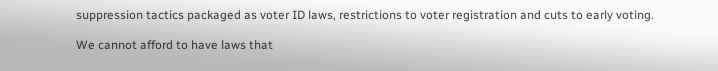suppression tactics packaged as voter ID laws, restrictions to voter registration and cuts to early voting.

We cannot afford to have laws that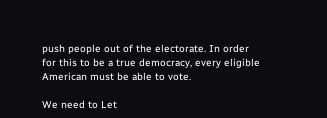push people out of the electorate. In order for this to be a true democracy, every eligible American must be able to vote.

We need to Let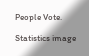People Vote.

Statistics image